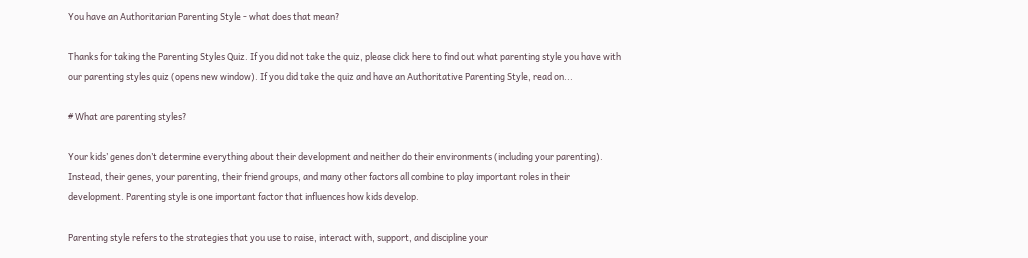You have an Authoritarian Parenting Style - what does that mean?

Thanks for taking the Parenting Styles Quiz. If you did not take the quiz, please click here to find out what parenting style you have with our parenting styles quiz (opens new window). If you did take the quiz and have an Authoritative Parenting Style, read on...

# What are parenting styles?

Your kids’ genes don’t determine everything about their development and neither do their environments (including your parenting). Instead, their genes, your parenting, their friend groups, and many other factors all combine to play important roles in their development. Parenting style is one important factor that influences how kids develop.

Parenting style refers to the strategies that you use to raise, interact with, support, and discipline your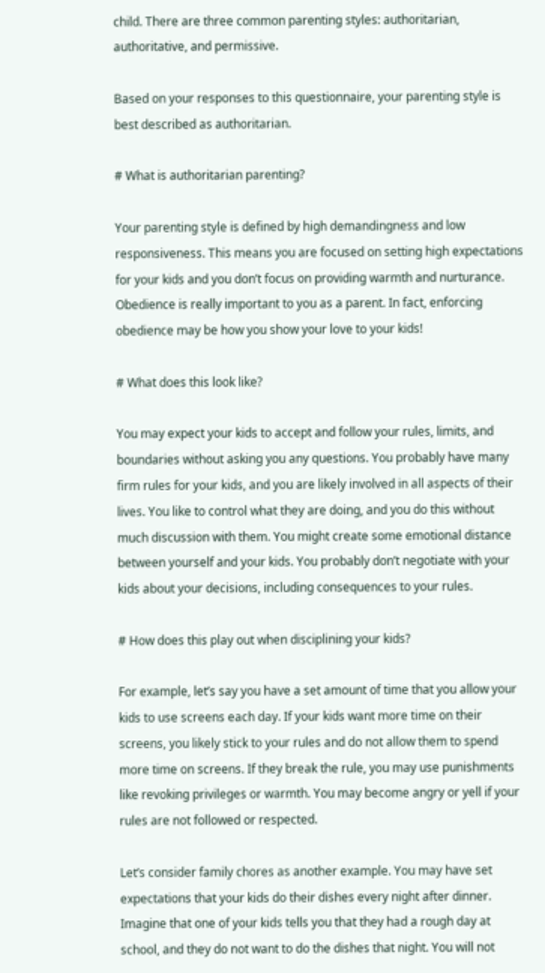child. There are three common parenting styles: authoritarian, authoritative, and permissive.

Based on your responses to this questionnaire, your parenting style is best described as authoritarian.

# What is authoritarian parenting?

Your parenting style is defined by high demandingness and low responsiveness. This means you are focused on setting high expectations for your kids and you don’t focus on providing warmth and nurturance. Obedience is really important to you as a parent. In fact, enforcing obedience may be how you show your love to your kids!

# What does this look like?

You may expect your kids to accept and follow your rules, limits, and boundaries without asking you any questions. You probably have many firm rules for your kids, and you are likely involved in all aspects of their lives. You like to control what they are doing, and you do this without much discussion with them. You might create some emotional distance between yourself and your kids. You probably don’t negotiate with your kids about your decisions, including consequences to your rules.

# How does this play out when disciplining your kids?

For example, let’s say you have a set amount of time that you allow your kids to use screens each day. If your kids want more time on their screens, you likely stick to your rules and do not allow them to spend more time on screens. If they break the rule, you may use punishments like revoking privileges or warmth. You may become angry or yell if your rules are not followed or respected.

Let’s consider family chores as another example. You may have set expectations that your kids do their dishes every night after dinner. Imagine that one of your kids tells you that they had a rough day at school, and they do not want to do the dishes that night. You will not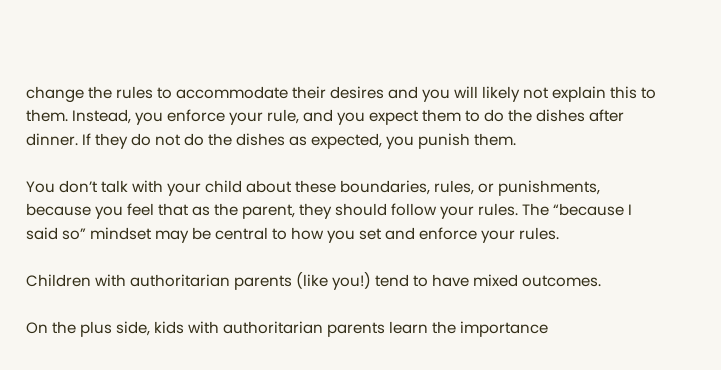change the rules to accommodate their desires and you will likely not explain this to them. Instead, you enforce your rule, and you expect them to do the dishes after dinner. If they do not do the dishes as expected, you punish them.

You don’t talk with your child about these boundaries, rules, or punishments, because you feel that as the parent, they should follow your rules. The “because I said so” mindset may be central to how you set and enforce your rules.

Children with authoritarian parents (like you!) tend to have mixed outcomes.

On the plus side, kids with authoritarian parents learn the importance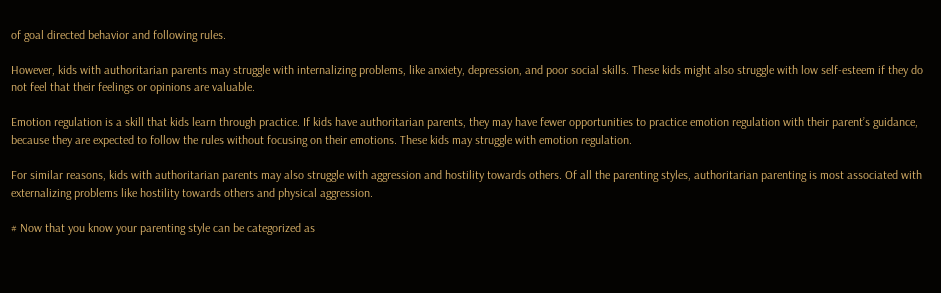of goal directed behavior and following rules.

However, kids with authoritarian parents may struggle with internalizing problems, like anxiety, depression, and poor social skills. These kids might also struggle with low self-esteem if they do not feel that their feelings or opinions are valuable.

Emotion regulation is a skill that kids learn through practice. If kids have authoritarian parents, they may have fewer opportunities to practice emotion regulation with their parent’s guidance, because they are expected to follow the rules without focusing on their emotions. These kids may struggle with emotion regulation.

For similar reasons, kids with authoritarian parents may also struggle with aggression and hostility towards others. Of all the parenting styles, authoritarian parenting is most associated with externalizing problems like hostility towards others and physical aggression.

# Now that you know your parenting style can be categorized as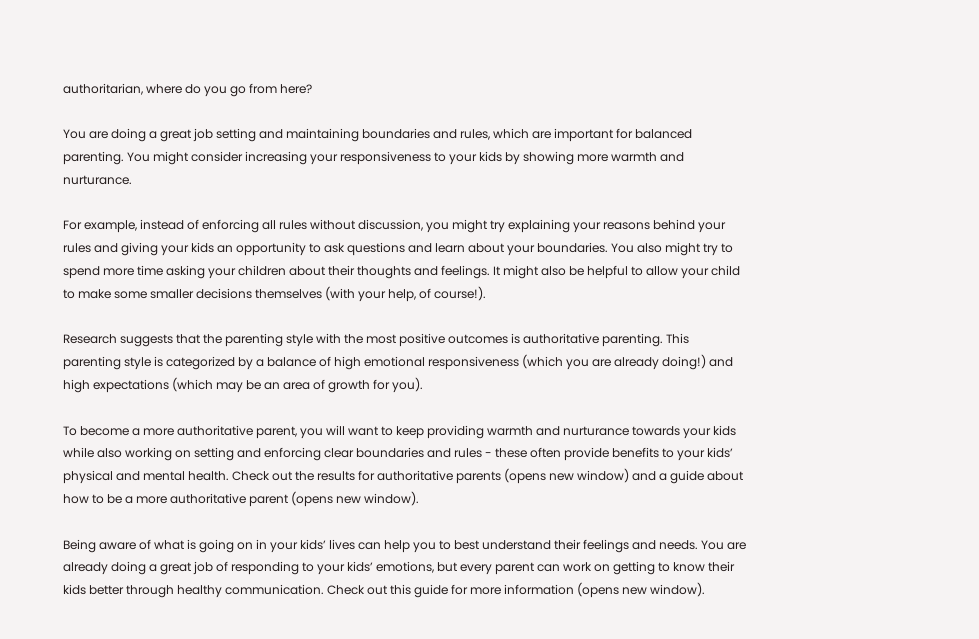authoritarian, where do you go from here?

You are doing a great job setting and maintaining boundaries and rules, which are important for balanced parenting. You might consider increasing your responsiveness to your kids by showing more warmth and nurturance.

For example, instead of enforcing all rules without discussion, you might try explaining your reasons behind your rules and giving your kids an opportunity to ask questions and learn about your boundaries. You also might try to spend more time asking your children about their thoughts and feelings. It might also be helpful to allow your child to make some smaller decisions themselves (with your help, of course!).

Research suggests that the parenting style with the most positive outcomes is authoritative parenting. This parenting style is categorized by a balance of high emotional responsiveness (which you are already doing!) and high expectations (which may be an area of growth for you).

To become a more authoritative parent, you will want to keep providing warmth and nurturance towards your kids while also working on setting and enforcing clear boundaries and rules - these often provide benefits to your kids’ physical and mental health. Check out the results for authoritative parents (opens new window) and a guide about how to be a more authoritative parent (opens new window).

Being aware of what is going on in your kids’ lives can help you to best understand their feelings and needs. You are already doing a great job of responding to your kids’ emotions, but every parent can work on getting to know their kids better through healthy communication. Check out this guide for more information (opens new window).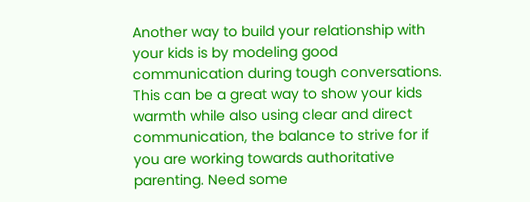Another way to build your relationship with your kids is by modeling good communication during tough conversations. This can be a great way to show your kids warmth while also using clear and direct communication, the balance to strive for if you are working towards authoritative parenting. Need some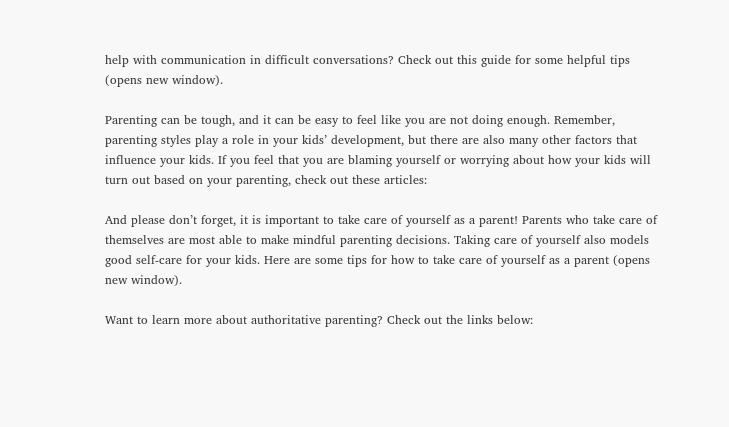help with communication in difficult conversations? Check out this guide for some helpful tips (opens new window).

Parenting can be tough, and it can be easy to feel like you are not doing enough. Remember, parenting styles play a role in your kids’ development, but there are also many other factors that influence your kids. If you feel that you are blaming yourself or worrying about how your kids will turn out based on your parenting, check out these articles:

And please don’t forget, it is important to take care of yourself as a parent! Parents who take care of themselves are most able to make mindful parenting decisions. Taking care of yourself also models good self-care for your kids. Here are some tips for how to take care of yourself as a parent (opens new window).

Want to learn more about authoritative parenting? Check out the links below: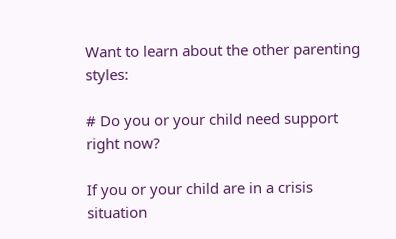Want to learn about the other parenting styles:

# Do you or your child need support right now?

If you or your child are in a crisis situation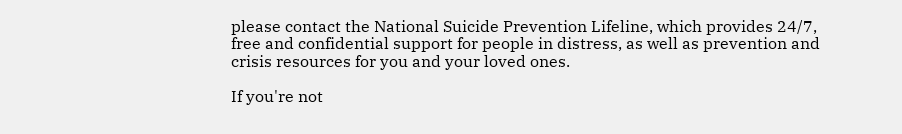please contact the National Suicide Prevention Lifeline, which provides 24/7, free and confidential support for people in distress, as well as prevention and crisis resources for you and your loved ones.

If you're not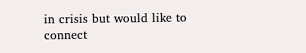in crisis but would like to connect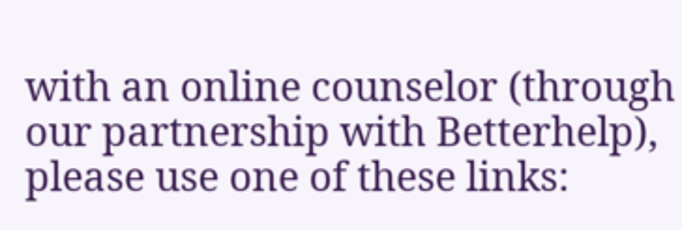with an online counselor (through our partnership with Betterhelp), please use one of these links: